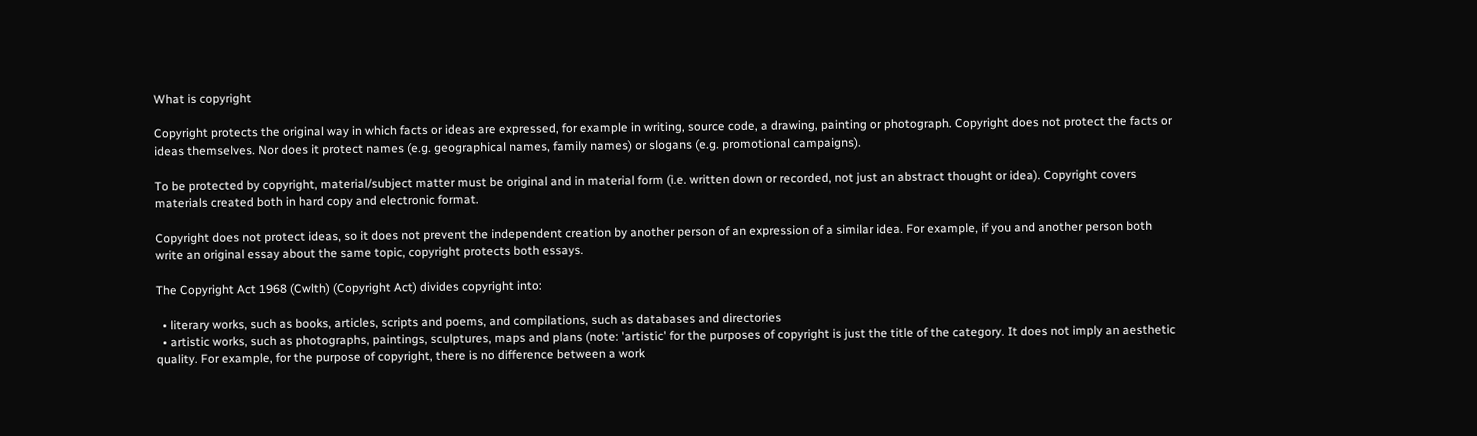What is copyright

Copyright protects the original way in which facts or ideas are expressed, for example in writing, source code, a drawing, painting or photograph. Copyright does not protect the facts or ideas themselves. Nor does it protect names (e.g. geographical names, family names) or slogans (e.g. promotional campaigns).

To be protected by copyright, material/subject matter must be original and in material form (i.e. written down or recorded, not just an abstract thought or idea). Copyright covers materials created both in hard copy and electronic format.

Copyright does not protect ideas, so it does not prevent the independent creation by another person of an expression of a similar idea. For example, if you and another person both write an original essay about the same topic, copyright protects both essays.

The Copyright Act 1968 (Cwlth) (Copyright Act) divides copyright into:

  • literary works, such as books, articles, scripts and poems, and compilations, such as databases and directories
  • artistic works, such as photographs, paintings, sculptures, maps and plans (note: 'artistic' for the purposes of copyright is just the title of the category. It does not imply an aesthetic quality. For example, for the purpose of copyright, there is no difference between a work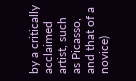by a critically acclaimed artist, such as Picasso, and that of a novice)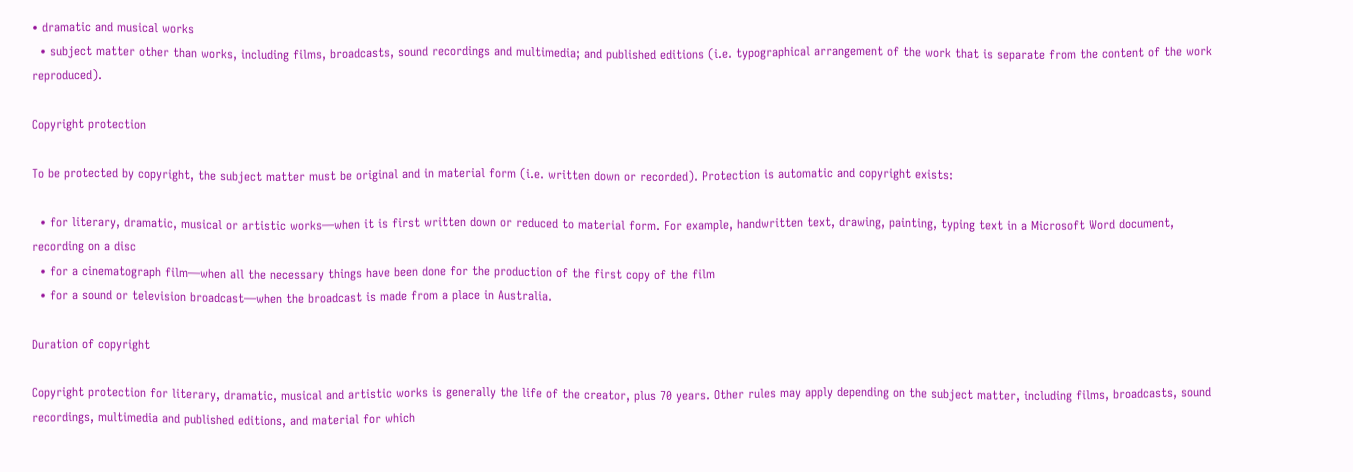• dramatic and musical works
  • subject matter other than works, including films, broadcasts, sound recordings and multimedia; and published editions (i.e. typographical arrangement of the work that is separate from the content of the work reproduced).

Copyright protection

To be protected by copyright, the subject matter must be original and in material form (i.e. written down or recorded). Protection is automatic and copyright exists:

  • for literary, dramatic, musical or artistic works—when it is first written down or reduced to material form. For example, handwritten text, drawing, painting, typing text in a Microsoft Word document, recording on a disc
  • for a cinematograph film—when all the necessary things have been done for the production of the first copy of the film
  • for a sound or television broadcast—when the broadcast is made from a place in Australia.

Duration of copyright

Copyright protection for literary, dramatic, musical and artistic works is generally the life of the creator, plus 70 years. Other rules may apply depending on the subject matter, including films, broadcasts, sound recordings, multimedia and published editions, and material for which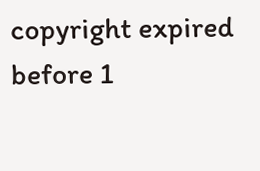copyright expired before 1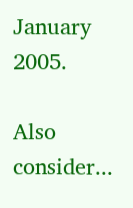January 2005.

Also consider...